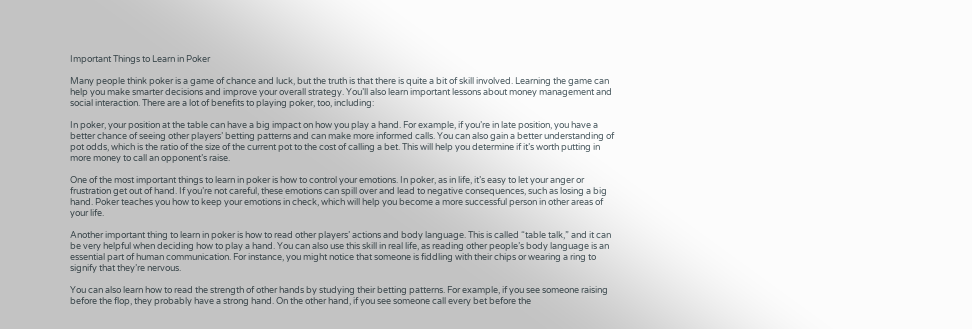Important Things to Learn in Poker

Many people think poker is a game of chance and luck, but the truth is that there is quite a bit of skill involved. Learning the game can help you make smarter decisions and improve your overall strategy. You’ll also learn important lessons about money management and social interaction. There are a lot of benefits to playing poker, too, including:

In poker, your position at the table can have a big impact on how you play a hand. For example, if you’re in late position, you have a better chance of seeing other players’ betting patterns and can make more informed calls. You can also gain a better understanding of pot odds, which is the ratio of the size of the current pot to the cost of calling a bet. This will help you determine if it’s worth putting in more money to call an opponent’s raise.

One of the most important things to learn in poker is how to control your emotions. In poker, as in life, it’s easy to let your anger or frustration get out of hand. If you’re not careful, these emotions can spill over and lead to negative consequences, such as losing a big hand. Poker teaches you how to keep your emotions in check, which will help you become a more successful person in other areas of your life.

Another important thing to learn in poker is how to read other players’ actions and body language. This is called “table talk,” and it can be very helpful when deciding how to play a hand. You can also use this skill in real life, as reading other people’s body language is an essential part of human communication. For instance, you might notice that someone is fiddling with their chips or wearing a ring to signify that they’re nervous.

You can also learn how to read the strength of other hands by studying their betting patterns. For example, if you see someone raising before the flop, they probably have a strong hand. On the other hand, if you see someone call every bet before the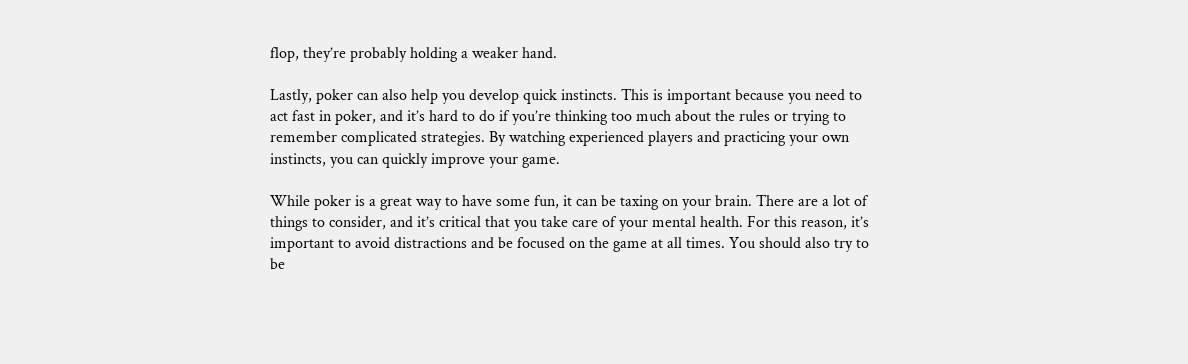flop, they’re probably holding a weaker hand.

Lastly, poker can also help you develop quick instincts. This is important because you need to act fast in poker, and it’s hard to do if you’re thinking too much about the rules or trying to remember complicated strategies. By watching experienced players and practicing your own instincts, you can quickly improve your game.

While poker is a great way to have some fun, it can be taxing on your brain. There are a lot of things to consider, and it’s critical that you take care of your mental health. For this reason, it’s important to avoid distractions and be focused on the game at all times. You should also try to be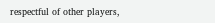respectful of other players,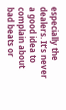especially the dealers. It’s never a good idea to complain about bad beats or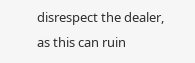disrespect the dealer, as this can ruin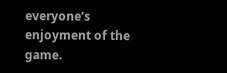everyone’s enjoyment of the game.